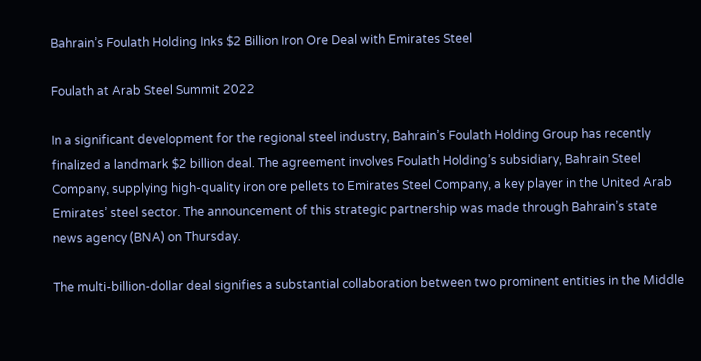Bahrain’s Foulath Holding Inks $2 Billion Iron Ore Deal with Emirates Steel

Foulath at Arab Steel Summit 2022

In a significant development for the regional steel industry, Bahrain’s Foulath Holding Group has recently finalized a landmark $2 billion deal. The agreement involves Foulath Holding’s subsidiary, Bahrain Steel Company, supplying high-quality iron ore pellets to Emirates Steel Company, a key player in the United Arab Emirates’ steel sector. The announcement of this strategic partnership was made through Bahrain’s state news agency (BNA) on Thursday.

The multi-billion-dollar deal signifies a substantial collaboration between two prominent entities in the Middle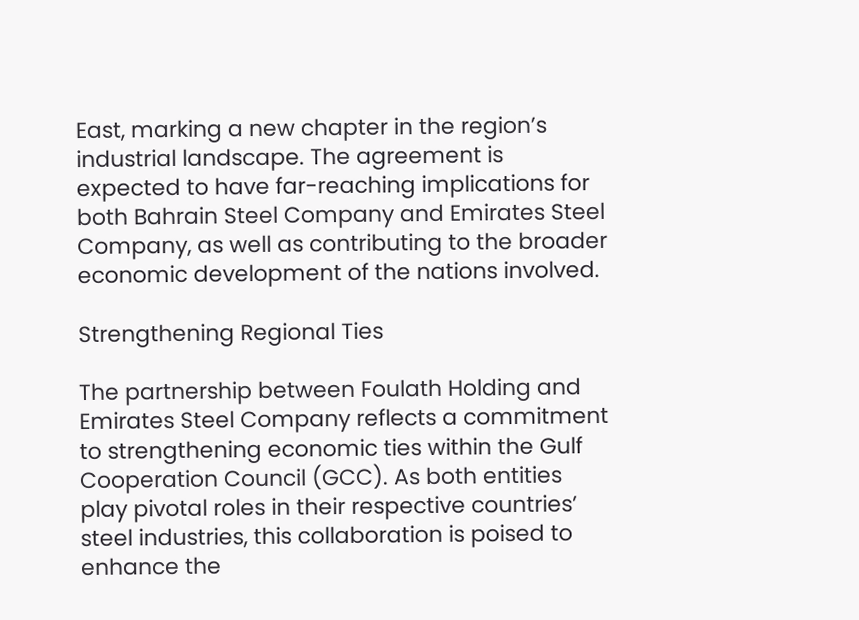East, marking a new chapter in the region’s industrial landscape. The agreement is expected to have far-reaching implications for both Bahrain Steel Company and Emirates Steel Company, as well as contributing to the broader economic development of the nations involved.

Strengthening Regional Ties

The partnership between Foulath Holding and Emirates Steel Company reflects a commitment to strengthening economic ties within the Gulf Cooperation Council (GCC). As both entities play pivotal roles in their respective countries’ steel industries, this collaboration is poised to enhance the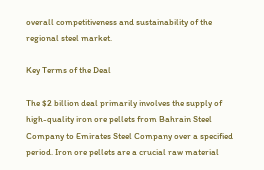overall competitiveness and sustainability of the regional steel market.

Key Terms of the Deal

The $2 billion deal primarily involves the supply of high-quality iron ore pellets from Bahrain Steel Company to Emirates Steel Company over a specified period. Iron ore pellets are a crucial raw material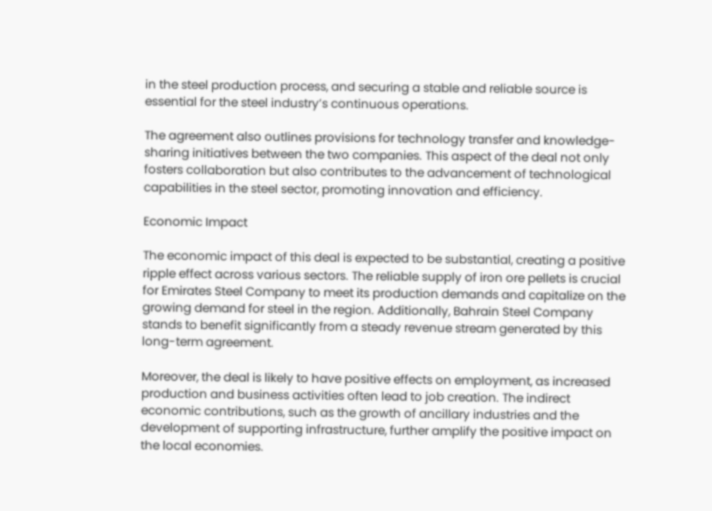in the steel production process, and securing a stable and reliable source is essential for the steel industry’s continuous operations.

The agreement also outlines provisions for technology transfer and knowledge-sharing initiatives between the two companies. This aspect of the deal not only fosters collaboration but also contributes to the advancement of technological capabilities in the steel sector, promoting innovation and efficiency.

Economic Impact

The economic impact of this deal is expected to be substantial, creating a positive ripple effect across various sectors. The reliable supply of iron ore pellets is crucial for Emirates Steel Company to meet its production demands and capitalize on the growing demand for steel in the region. Additionally, Bahrain Steel Company stands to benefit significantly from a steady revenue stream generated by this long-term agreement.

Moreover, the deal is likely to have positive effects on employment, as increased production and business activities often lead to job creation. The indirect economic contributions, such as the growth of ancillary industries and the development of supporting infrastructure, further amplify the positive impact on the local economies.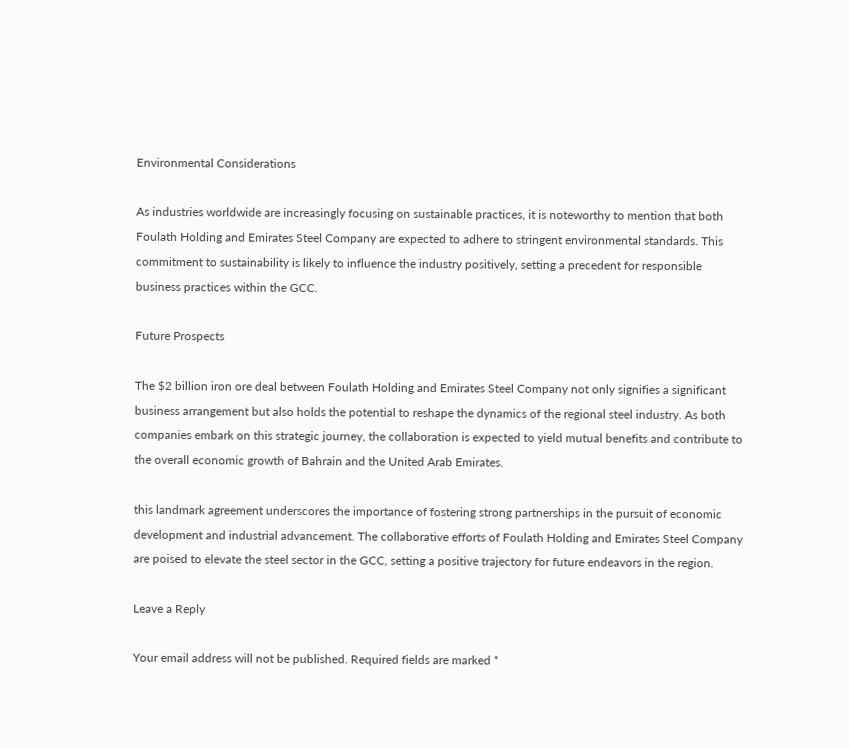Environmental Considerations

As industries worldwide are increasingly focusing on sustainable practices, it is noteworthy to mention that both Foulath Holding and Emirates Steel Company are expected to adhere to stringent environmental standards. This commitment to sustainability is likely to influence the industry positively, setting a precedent for responsible business practices within the GCC.

Future Prospects

The $2 billion iron ore deal between Foulath Holding and Emirates Steel Company not only signifies a significant business arrangement but also holds the potential to reshape the dynamics of the regional steel industry. As both companies embark on this strategic journey, the collaboration is expected to yield mutual benefits and contribute to the overall economic growth of Bahrain and the United Arab Emirates.

this landmark agreement underscores the importance of fostering strong partnerships in the pursuit of economic development and industrial advancement. The collaborative efforts of Foulath Holding and Emirates Steel Company are poised to elevate the steel sector in the GCC, setting a positive trajectory for future endeavors in the region.

Leave a Reply

Your email address will not be published. Required fields are marked *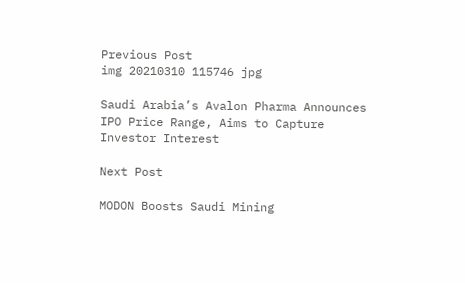Previous Post
img 20210310 115746 jpg

Saudi Arabia’s Avalon Pharma Announces IPO Price Range, Aims to Capture Investor Interest

Next Post

MODON Boosts Saudi Mining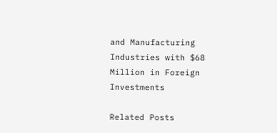and Manufacturing Industries with $68 Million in Foreign Investments

Related Posts